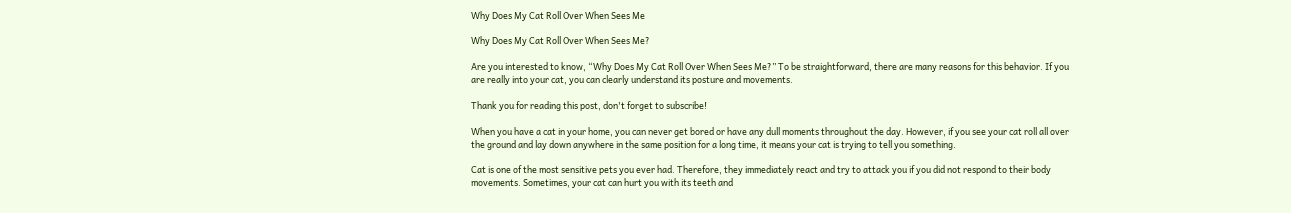Why Does My Cat Roll Over When Sees Me

Why Does My Cat Roll Over When Sees Me?

Are you interested to know, “Why Does My Cat Roll Over When Sees Me?” To be straightforward, there are many reasons for this behavior. If you are really into your cat, you can clearly understand its posture and movements.

Thank you for reading this post, don't forget to subscribe!

When you have a cat in your home, you can never get bored or have any dull moments throughout the day. However, if you see your cat roll all over the ground and lay down anywhere in the same position for a long time, it means your cat is trying to tell you something.

Cat is one of the most sensitive pets you ever had. Therefore, they immediately react and try to attack you if you did not respond to their body movements. Sometimes, your cat can hurt you with its teeth and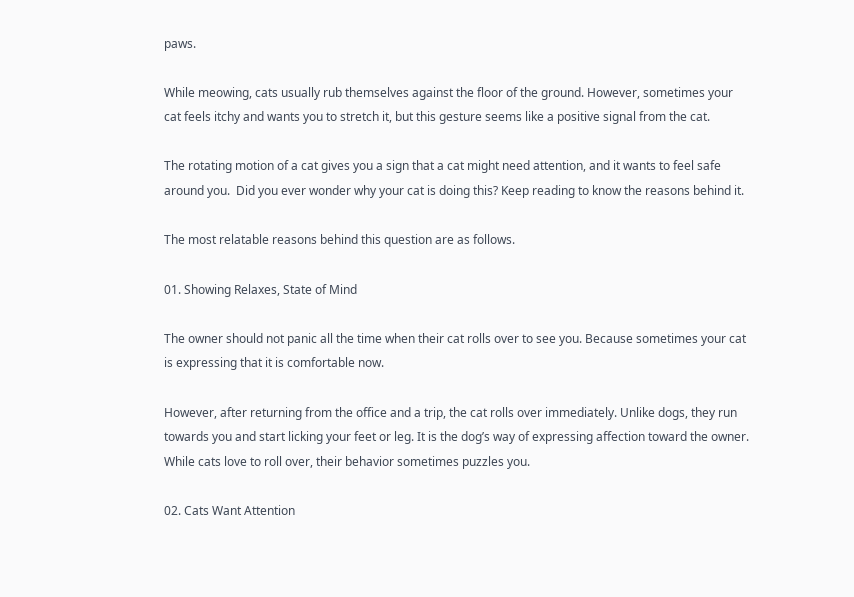paws.

While meowing, cats usually rub themselves against the floor of the ground. However, sometimes your cat feels itchy and wants you to stretch it, but this gesture seems like a positive signal from the cat.

The rotating motion of a cat gives you a sign that a cat might need attention, and it wants to feel safe around you.  Did you ever wonder why your cat is doing this? Keep reading to know the reasons behind it.

The most relatable reasons behind this question are as follows.

01. Showing Relaxes, State of Mind

The owner should not panic all the time when their cat rolls over to see you. Because sometimes your cat is expressing that it is comfortable now.

However, after returning from the office and a trip, the cat rolls over immediately. Unlike dogs, they run towards you and start licking your feet or leg. It is the dog’s way of expressing affection toward the owner. While cats love to roll over, their behavior sometimes puzzles you.

02. Cats Want Attention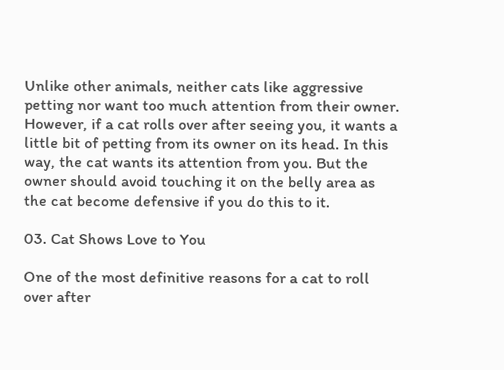Unlike other animals, neither cats like aggressive petting nor want too much attention from their owner. However, if a cat rolls over after seeing you, it wants a little bit of petting from its owner on its head. In this way, the cat wants its attention from you. But the owner should avoid touching it on the belly area as the cat become defensive if you do this to it.

03. Cat Shows Love to You

One of the most definitive reasons for a cat to roll over after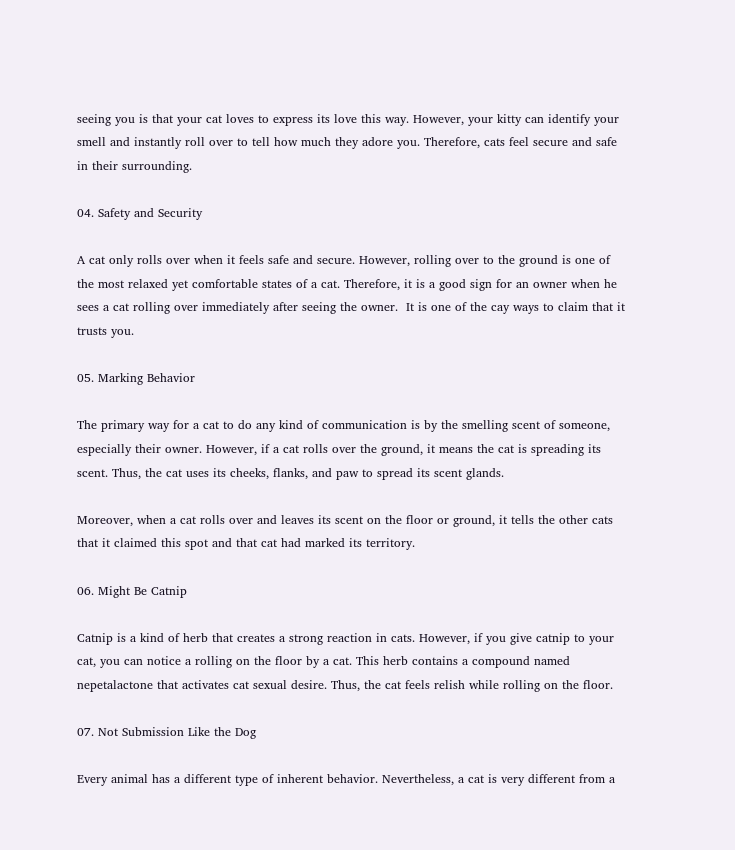seeing you is that your cat loves to express its love this way. However, your kitty can identify your smell and instantly roll over to tell how much they adore you. Therefore, cats feel secure and safe in their surrounding.

04. Safety and Security

A cat only rolls over when it feels safe and secure. However, rolling over to the ground is one of the most relaxed yet comfortable states of a cat. Therefore, it is a good sign for an owner when he sees a cat rolling over immediately after seeing the owner.  It is one of the cay ways to claim that it trusts you.

05. Marking Behavior

The primary way for a cat to do any kind of communication is by the smelling scent of someone, especially their owner. However, if a cat rolls over the ground, it means the cat is spreading its scent. Thus, the cat uses its cheeks, flanks, and paw to spread its scent glands.

Moreover, when a cat rolls over and leaves its scent on the floor or ground, it tells the other cats that it claimed this spot and that cat had marked its territory.

06. Might Be Catnip

Catnip is a kind of herb that creates a strong reaction in cats. However, if you give catnip to your cat, you can notice a rolling on the floor by a cat. This herb contains a compound named nepetalactone that activates cat sexual desire. Thus, the cat feels relish while rolling on the floor.

07. Not Submission Like the Dog

Every animal has a different type of inherent behavior. Nevertheless, a cat is very different from a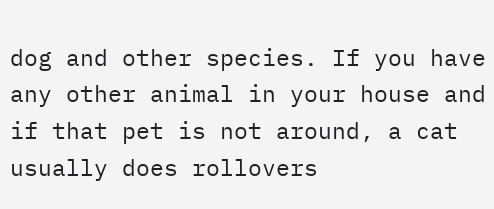dog and other species. If you have any other animal in your house and if that pet is not around, a cat usually does rollovers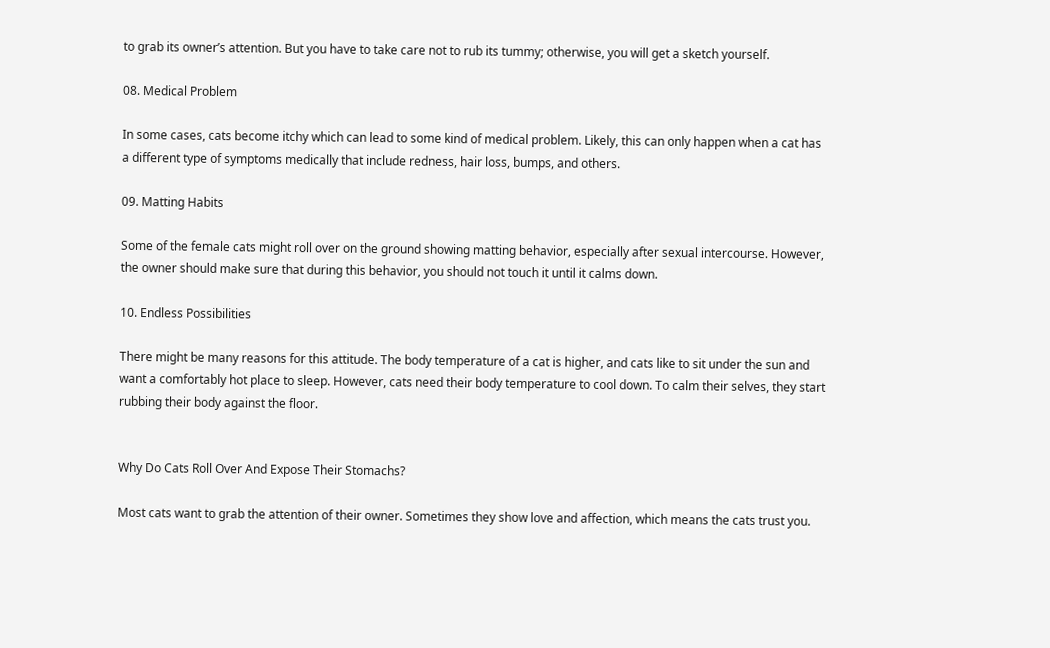to grab its owner’s attention. But you have to take care not to rub its tummy; otherwise, you will get a sketch yourself.

08. Medical Problem

In some cases, cats become itchy which can lead to some kind of medical problem. Likely, this can only happen when a cat has a different type of symptoms medically that include redness, hair loss, bumps, and others.

09. Matting Habits

Some of the female cats might roll over on the ground showing matting behavior, especially after sexual intercourse. However, the owner should make sure that during this behavior, you should not touch it until it calms down.

10. Endless Possibilities

There might be many reasons for this attitude. The body temperature of a cat is higher, and cats like to sit under the sun and want a comfortably hot place to sleep. However, cats need their body temperature to cool down. To calm their selves, they start rubbing their body against the floor.


Why Do Cats Roll Over And Expose Their Stomachs?

Most cats want to grab the attention of their owner. Sometimes they show love and affection, which means the cats trust you.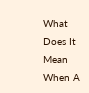What Does It Mean When A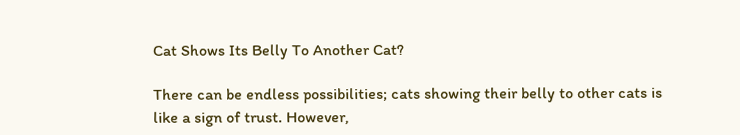Cat Shows Its Belly To Another Cat?

There can be endless possibilities; cats showing their belly to other cats is like a sign of trust. However,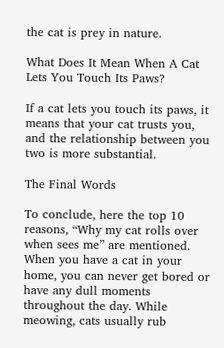the cat is prey in nature.

What Does It Mean When A Cat Lets You Touch Its Paws?

If a cat lets you touch its paws, it means that your cat trusts you, and the relationship between you two is more substantial.

The Final Words

To conclude, here the top 10 reasons, “Why my cat rolls over when sees me” are mentioned. When you have a cat in your home, you can never get bored or have any dull moments throughout the day. While meowing, cats usually rub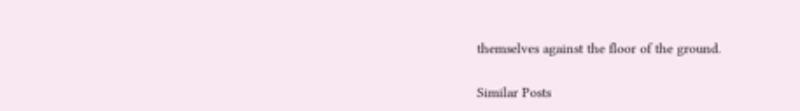themselves against the floor of the ground.

Similar Posts